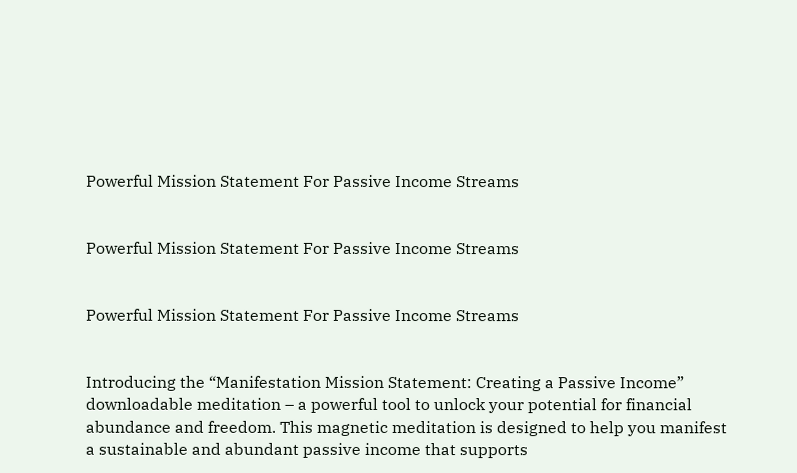Powerful Mission Statement For Passive Income Streams


Powerful Mission Statement For Passive Income Streams


Powerful Mission Statement For Passive Income Streams


Introducing the “Manifestation Mission Statement: Creating a Passive Income” downloadable meditation – a powerful tool to unlock your potential for financial abundance and freedom. This magnetic meditation is designed to help you manifest a sustainable and abundant passive income that supports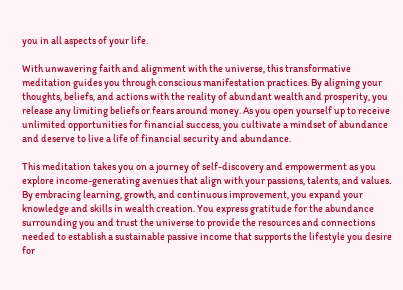you in all aspects of your life.

With unwavering faith and alignment with the universe, this transformative meditation guides you through conscious manifestation practices. By aligning your thoughts, beliefs, and actions with the reality of abundant wealth and prosperity, you release any limiting beliefs or fears around money. As you open yourself up to receive unlimited opportunities for financial success, you cultivate a mindset of abundance and deserve to live a life of financial security and abundance.

This meditation takes you on a journey of self-discovery and empowerment as you explore income-generating avenues that align with your passions, talents, and values. By embracing learning, growth, and continuous improvement, you expand your knowledge and skills in wealth creation. You express gratitude for the abundance surrounding you and trust the universe to provide the resources and connections needed to establish a sustainable passive income that supports the lifestyle you desire for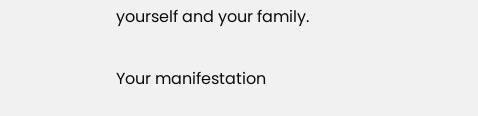yourself and your family.

Your manifestation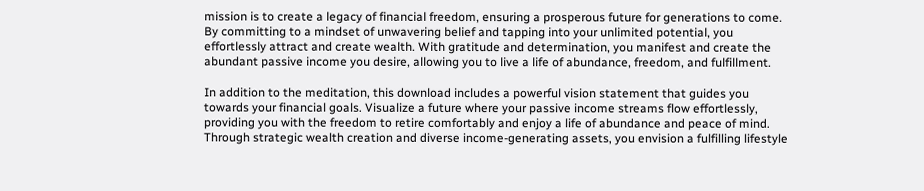mission is to create a legacy of financial freedom, ensuring a prosperous future for generations to come. By committing to a mindset of unwavering belief and tapping into your unlimited potential, you effortlessly attract and create wealth. With gratitude and determination, you manifest and create the abundant passive income you desire, allowing you to live a life of abundance, freedom, and fulfillment.

In addition to the meditation, this download includes a powerful vision statement that guides you towards your financial goals. Visualize a future where your passive income streams flow effortlessly, providing you with the freedom to retire comfortably and enjoy a life of abundance and peace of mind. Through strategic wealth creation and diverse income-generating assets, you envision a fulfilling lifestyle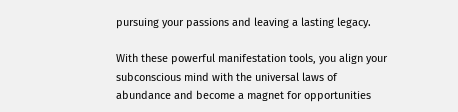pursuing your passions and leaving a lasting legacy.

With these powerful manifestation tools, you align your subconscious mind with the universal laws of abundance and become a magnet for opportunities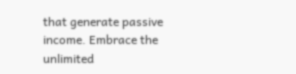that generate passive income. Embrace the unlimited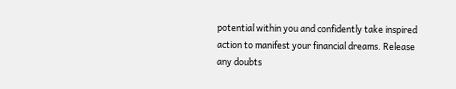potential within you and confidently take inspired action to manifest your financial dreams. Release any doubts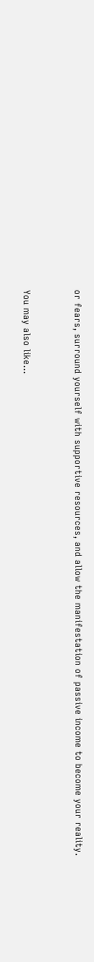or fears, surround yourself with supportive resources, and allow the manifestation of passive income to become your reality.


You may also like…